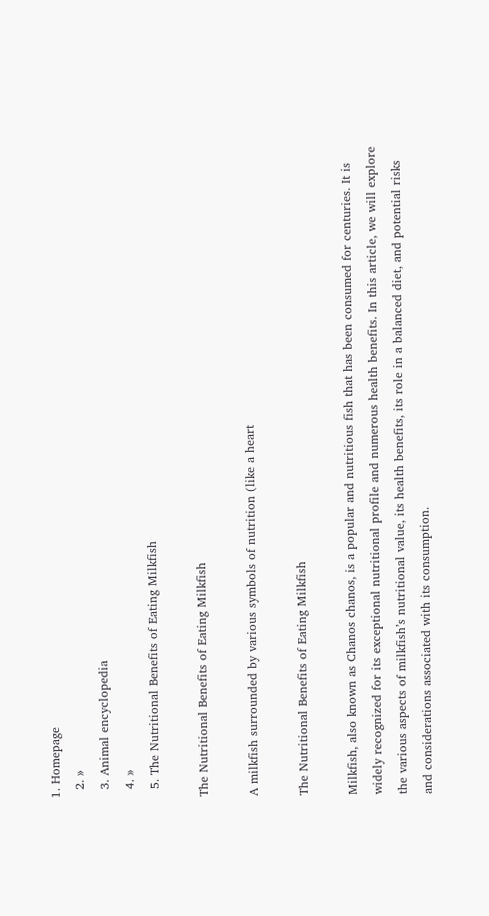1. Homepage
  2. »
  3. Animal encyclopedia
  4. »
  5. The Nutritional Benefits of Eating Milkfish

The Nutritional Benefits of Eating Milkfish

A milkfish surrounded by various symbols of nutrition (like a heart

The Nutritional Benefits of Eating Milkfish

Milkfish, also known as Chanos chanos, is a popular and nutritious fish that has been consumed for centuries. It is widely recognized for its exceptional nutritional profile and numerous health benefits. In this article, we will explore the various aspects of milkfish’s nutritional value, its health benefits, its role in a balanced diet, and potential risks and considerations associated with its consumption.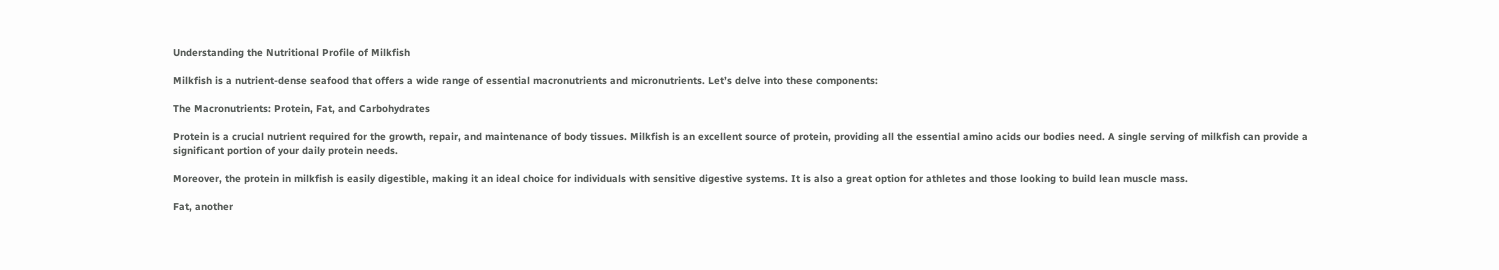Understanding the Nutritional Profile of Milkfish

Milkfish is a nutrient-dense seafood that offers a wide range of essential macronutrients and micronutrients. Let’s delve into these components:

The Macronutrients: Protein, Fat, and Carbohydrates

Protein is a crucial nutrient required for the growth, repair, and maintenance of body tissues. Milkfish is an excellent source of protein, providing all the essential amino acids our bodies need. A single serving of milkfish can provide a significant portion of your daily protein needs.

Moreover, the protein in milkfish is easily digestible, making it an ideal choice for individuals with sensitive digestive systems. It is also a great option for athletes and those looking to build lean muscle mass.

Fat, another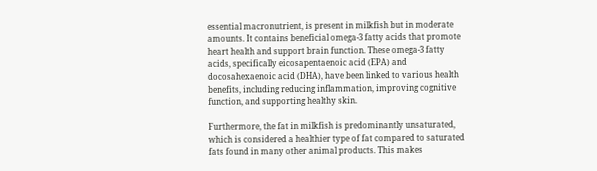essential macronutrient, is present in milkfish but in moderate amounts. It contains beneficial omega-3 fatty acids that promote heart health and support brain function. These omega-3 fatty acids, specifically eicosapentaenoic acid (EPA) and docosahexaenoic acid (DHA), have been linked to various health benefits, including reducing inflammation, improving cognitive function, and supporting healthy skin.

Furthermore, the fat in milkfish is predominantly unsaturated, which is considered a healthier type of fat compared to saturated fats found in many other animal products. This makes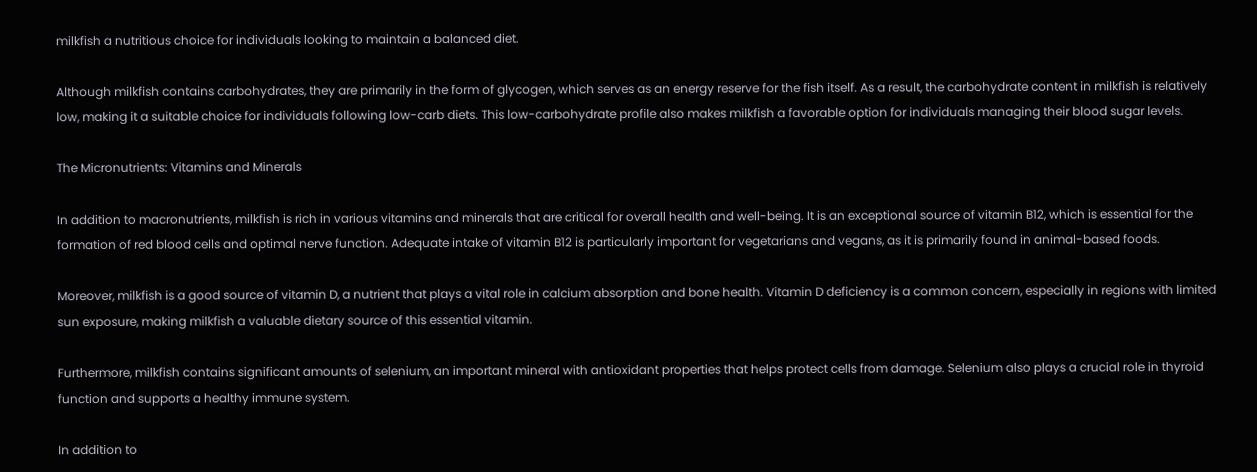milkfish a nutritious choice for individuals looking to maintain a balanced diet.

Although milkfish contains carbohydrates, they are primarily in the form of glycogen, which serves as an energy reserve for the fish itself. As a result, the carbohydrate content in milkfish is relatively low, making it a suitable choice for individuals following low-carb diets. This low-carbohydrate profile also makes milkfish a favorable option for individuals managing their blood sugar levels.

The Micronutrients: Vitamins and Minerals

In addition to macronutrients, milkfish is rich in various vitamins and minerals that are critical for overall health and well-being. It is an exceptional source of vitamin B12, which is essential for the formation of red blood cells and optimal nerve function. Adequate intake of vitamin B12 is particularly important for vegetarians and vegans, as it is primarily found in animal-based foods.

Moreover, milkfish is a good source of vitamin D, a nutrient that plays a vital role in calcium absorption and bone health. Vitamin D deficiency is a common concern, especially in regions with limited sun exposure, making milkfish a valuable dietary source of this essential vitamin.

Furthermore, milkfish contains significant amounts of selenium, an important mineral with antioxidant properties that helps protect cells from damage. Selenium also plays a crucial role in thyroid function and supports a healthy immune system.

In addition to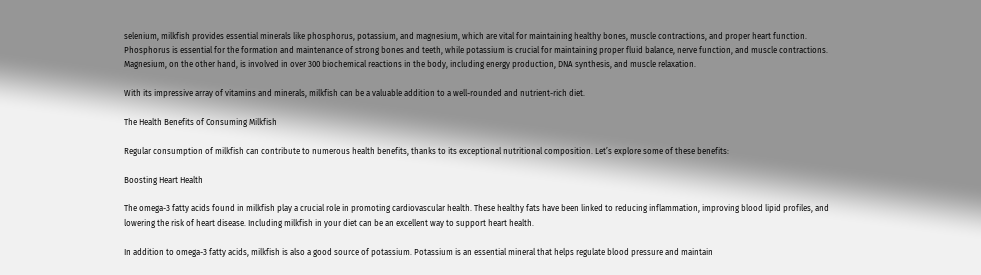selenium, milkfish provides essential minerals like phosphorus, potassium, and magnesium, which are vital for maintaining healthy bones, muscle contractions, and proper heart function. Phosphorus is essential for the formation and maintenance of strong bones and teeth, while potassium is crucial for maintaining proper fluid balance, nerve function, and muscle contractions. Magnesium, on the other hand, is involved in over 300 biochemical reactions in the body, including energy production, DNA synthesis, and muscle relaxation.

With its impressive array of vitamins and minerals, milkfish can be a valuable addition to a well-rounded and nutrient-rich diet.

The Health Benefits of Consuming Milkfish

Regular consumption of milkfish can contribute to numerous health benefits, thanks to its exceptional nutritional composition. Let’s explore some of these benefits:

Boosting Heart Health

The omega-3 fatty acids found in milkfish play a crucial role in promoting cardiovascular health. These healthy fats have been linked to reducing inflammation, improving blood lipid profiles, and lowering the risk of heart disease. Including milkfish in your diet can be an excellent way to support heart health.

In addition to omega-3 fatty acids, milkfish is also a good source of potassium. Potassium is an essential mineral that helps regulate blood pressure and maintain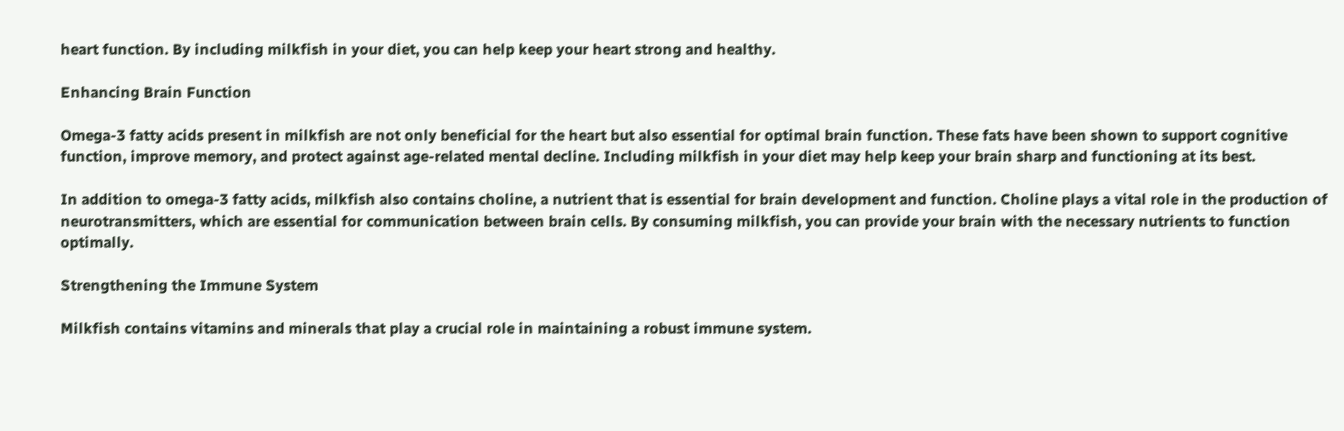heart function. By including milkfish in your diet, you can help keep your heart strong and healthy.

Enhancing Brain Function

Omega-3 fatty acids present in milkfish are not only beneficial for the heart but also essential for optimal brain function. These fats have been shown to support cognitive function, improve memory, and protect against age-related mental decline. Including milkfish in your diet may help keep your brain sharp and functioning at its best.

In addition to omega-3 fatty acids, milkfish also contains choline, a nutrient that is essential for brain development and function. Choline plays a vital role in the production of neurotransmitters, which are essential for communication between brain cells. By consuming milkfish, you can provide your brain with the necessary nutrients to function optimally.

Strengthening the Immune System

Milkfish contains vitamins and minerals that play a crucial role in maintaining a robust immune system.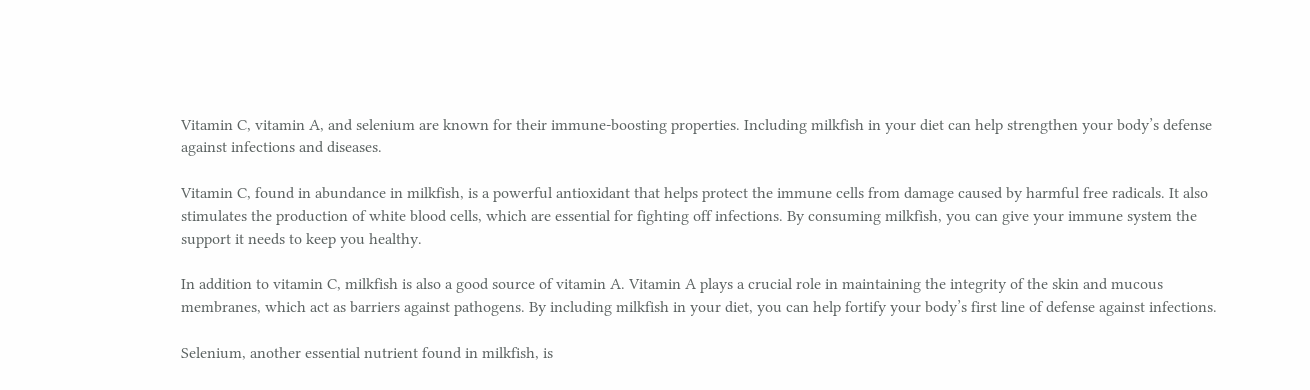Vitamin C, vitamin A, and selenium are known for their immune-boosting properties. Including milkfish in your diet can help strengthen your body’s defense against infections and diseases.

Vitamin C, found in abundance in milkfish, is a powerful antioxidant that helps protect the immune cells from damage caused by harmful free radicals. It also stimulates the production of white blood cells, which are essential for fighting off infections. By consuming milkfish, you can give your immune system the support it needs to keep you healthy.

In addition to vitamin C, milkfish is also a good source of vitamin A. Vitamin A plays a crucial role in maintaining the integrity of the skin and mucous membranes, which act as barriers against pathogens. By including milkfish in your diet, you can help fortify your body’s first line of defense against infections.

Selenium, another essential nutrient found in milkfish, is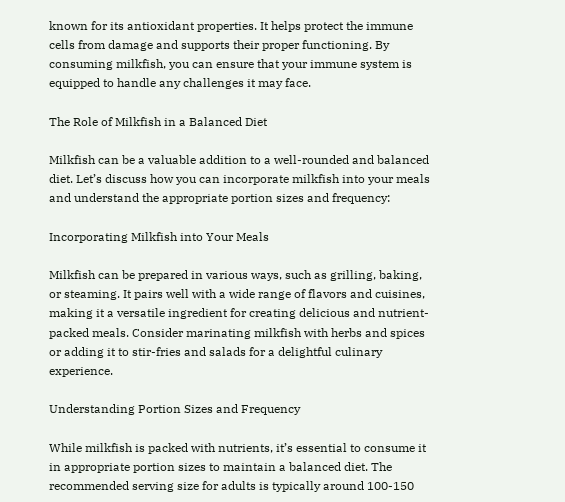known for its antioxidant properties. It helps protect the immune cells from damage and supports their proper functioning. By consuming milkfish, you can ensure that your immune system is equipped to handle any challenges it may face.

The Role of Milkfish in a Balanced Diet

Milkfish can be a valuable addition to a well-rounded and balanced diet. Let’s discuss how you can incorporate milkfish into your meals and understand the appropriate portion sizes and frequency:

Incorporating Milkfish into Your Meals

Milkfish can be prepared in various ways, such as grilling, baking, or steaming. It pairs well with a wide range of flavors and cuisines, making it a versatile ingredient for creating delicious and nutrient-packed meals. Consider marinating milkfish with herbs and spices or adding it to stir-fries and salads for a delightful culinary experience.

Understanding Portion Sizes and Frequency

While milkfish is packed with nutrients, it’s essential to consume it in appropriate portion sizes to maintain a balanced diet. The recommended serving size for adults is typically around 100-150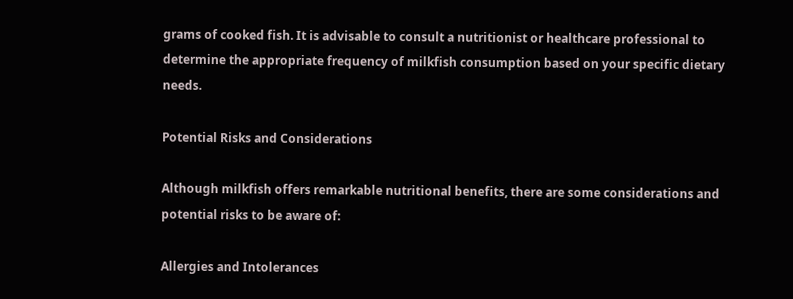grams of cooked fish. It is advisable to consult a nutritionist or healthcare professional to determine the appropriate frequency of milkfish consumption based on your specific dietary needs.

Potential Risks and Considerations

Although milkfish offers remarkable nutritional benefits, there are some considerations and potential risks to be aware of:

Allergies and Intolerances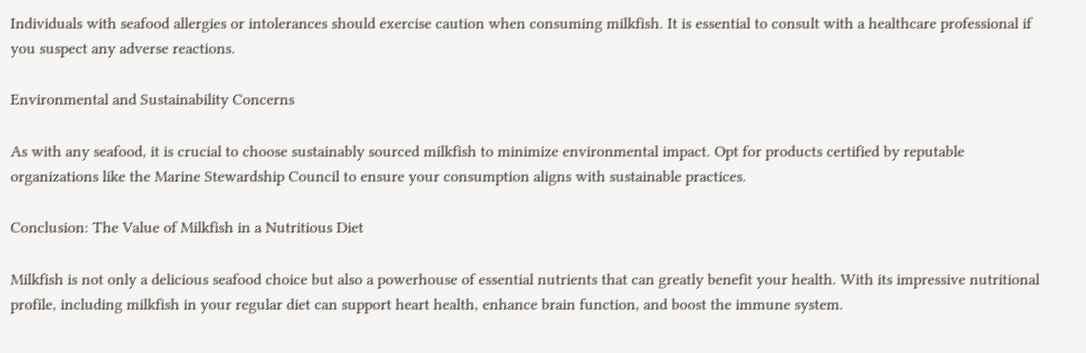Individuals with seafood allergies or intolerances should exercise caution when consuming milkfish. It is essential to consult with a healthcare professional if you suspect any adverse reactions.

Environmental and Sustainability Concerns

As with any seafood, it is crucial to choose sustainably sourced milkfish to minimize environmental impact. Opt for products certified by reputable organizations like the Marine Stewardship Council to ensure your consumption aligns with sustainable practices.

Conclusion: The Value of Milkfish in a Nutritious Diet

Milkfish is not only a delicious seafood choice but also a powerhouse of essential nutrients that can greatly benefit your health. With its impressive nutritional profile, including milkfish in your regular diet can support heart health, enhance brain function, and boost the immune system.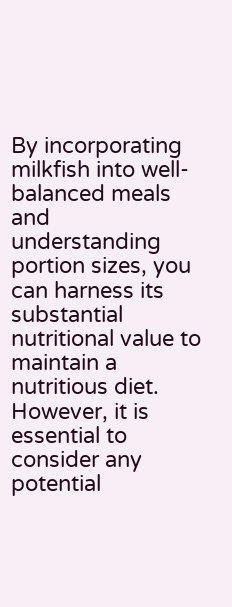By incorporating milkfish into well-balanced meals and understanding portion sizes, you can harness its substantial nutritional value to maintain a nutritious diet. However, it is essential to consider any potential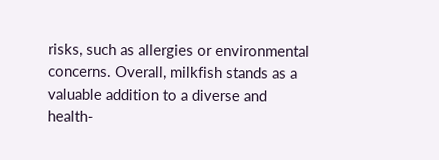risks, such as allergies or environmental concerns. Overall, milkfish stands as a valuable addition to a diverse and health-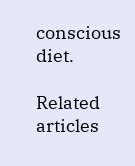conscious diet.

Related articles